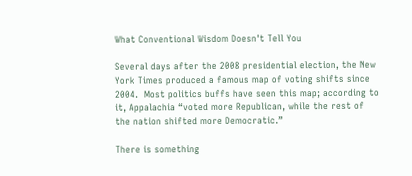What Conventional Wisdom Doesn't Tell You

Several days after the 2008 presidential election, the New York Times produced a famous map of voting shifts since 2004.  Most politics buffs have seen this map; according to it, Appalachia “voted more Republican, while the rest of the nation shifted more Democratic.”

There is something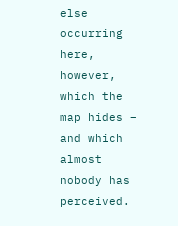else occurring here, however, which the map hides – and which almost nobody has perceived.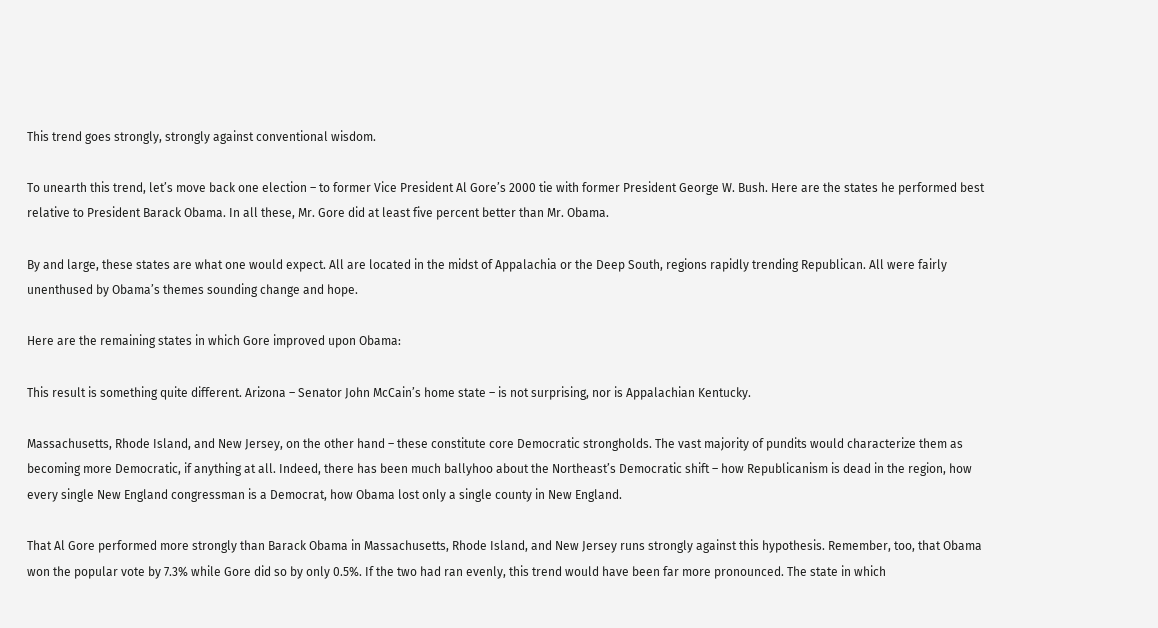This trend goes strongly, strongly against conventional wisdom.

To unearth this trend, let’s move back one election – to former Vice President Al Gore’s 2000 tie with former President George W. Bush. Here are the states he performed best relative to President Barack Obama. In all these, Mr. Gore did at least five percent better than Mr. Obama.

By and large, these states are what one would expect. All are located in the midst of Appalachia or the Deep South, regions rapidly trending Republican. All were fairly unenthused by Obama’s themes sounding change and hope.

Here are the remaining states in which Gore improved upon Obama:

This result is something quite different. Arizona – Senator John McCain’s home state – is not surprising, nor is Appalachian Kentucky.

Massachusetts, Rhode Island, and New Jersey, on the other hand – these constitute core Democratic strongholds. The vast majority of pundits would characterize them as becoming more Democratic, if anything at all. Indeed, there has been much ballyhoo about the Northeast’s Democratic shift – how Republicanism is dead in the region, how every single New England congressman is a Democrat, how Obama lost only a single county in New England.

That Al Gore performed more strongly than Barack Obama in Massachusetts, Rhode Island, and New Jersey runs strongly against this hypothesis. Remember, too, that Obama won the popular vote by 7.3% while Gore did so by only 0.5%. If the two had ran evenly, this trend would have been far more pronounced. The state in which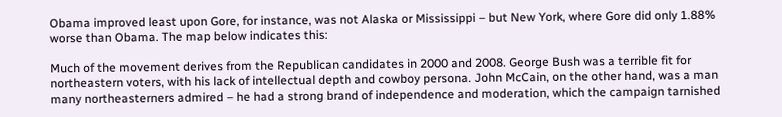Obama improved least upon Gore, for instance, was not Alaska or Mississippi – but New York, where Gore did only 1.88% worse than Obama. The map below indicates this:

Much of the movement derives from the Republican candidates in 2000 and 2008. George Bush was a terrible fit for northeastern voters, with his lack of intellectual depth and cowboy persona. John McCain, on the other hand, was a man many northeasterners admired – he had a strong brand of independence and moderation, which the campaign tarnished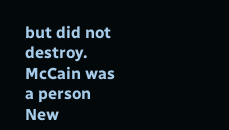but did not destroy. McCain was a person New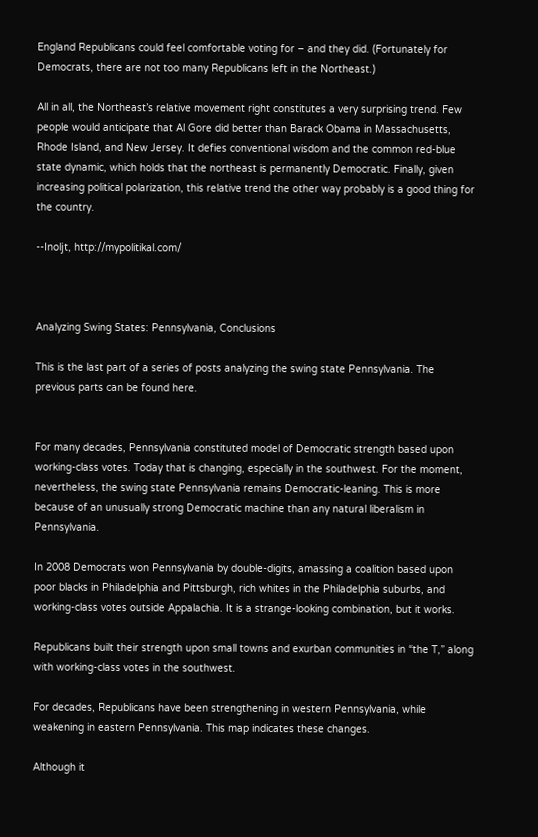England Republicans could feel comfortable voting for – and they did. (Fortunately for Democrats, there are not too many Republicans left in the Northeast.)

All in all, the Northeast’s relative movement right constitutes a very surprising trend. Few people would anticipate that Al Gore did better than Barack Obama in Massachusetts, Rhode Island, and New Jersey. It defies conventional wisdom and the common red-blue state dynamic, which holds that the northeast is permanently Democratic. Finally, given increasing political polarization, this relative trend the other way probably is a good thing for the country.

--Inoljt, http://mypolitikal.com/



Analyzing Swing States: Pennsylvania, Conclusions

This is the last part of a series of posts analyzing the swing state Pennsylvania. The previous parts can be found here.


For many decades, Pennsylvania constituted model of Democratic strength based upon working-class votes. Today that is changing, especially in the southwest. For the moment, nevertheless, the swing state Pennsylvania remains Democratic-leaning. This is more because of an unusually strong Democratic machine than any natural liberalism in Pennsylvania.

In 2008 Democrats won Pennsylvania by double-digits, amassing a coalition based upon poor blacks in Philadelphia and Pittsburgh, rich whites in the Philadelphia suburbs, and working-class votes outside Appalachia. It is a strange-looking combination, but it works.

Republicans built their strength upon small towns and exurban communities in “the T,” along with working-class votes in the southwest.

For decades, Republicans have been strengthening in western Pennsylvania, while weakening in eastern Pennsylvania. This map indicates these changes.

Although it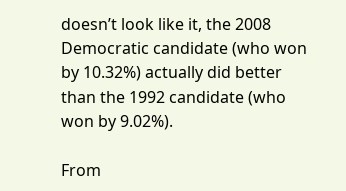doesn’t look like it, the 2008 Democratic candidate (who won by 10.32%) actually did better than the 1992 candidate (who won by 9.02%).

From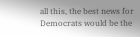all this, the best news for Democrats would be the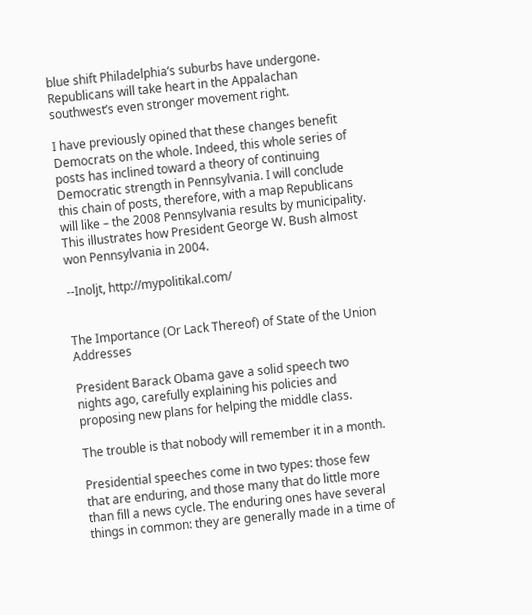blue shift Philadelphia’s suburbs have undergone. Republicans will take heart in the Appalachan southwest’s even stronger movement right.

I have previously opined that these changes benefit Democrats on the whole. Indeed, this whole series of posts has inclined toward a theory of continuing Democratic strength in Pennsylvania. I will conclude this chain of posts, therefore, with a map Republicans will like – the 2008 Pennsylvania results by municipality. This illustrates how President George W. Bush almost won Pennsylvania in 2004.

--Inoljt, http://mypolitikal.com/


The Importance (Or Lack Thereof) of State of the Union Addresses

President Barack Obama gave a solid speech two nights ago, carefully explaining his policies and proposing new plans for helping the middle class.

The trouble is that nobody will remember it in a month.

Presidential speeches come in two types: those few that are enduring, and those many that do little more than fill a news cycle. The enduring ones have several things in common: they are generally made in a time of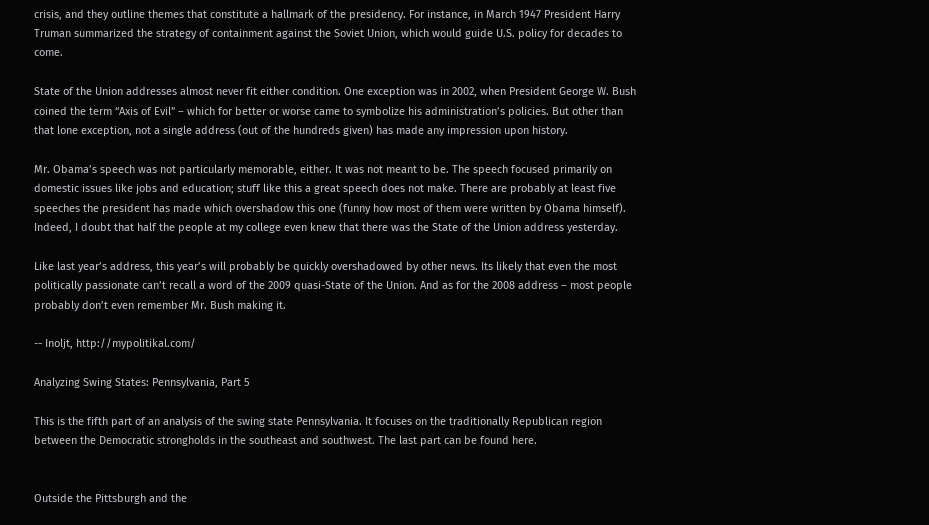crisis, and they outline themes that constitute a hallmark of the presidency. For instance, in March 1947 President Harry Truman summarized the strategy of containment against the Soviet Union, which would guide U.S. policy for decades to come.

State of the Union addresses almost never fit either condition. One exception was in 2002, when President George W. Bush coined the term “Axis of Evil” – which for better or worse came to symbolize his administration’s policies. But other than that lone exception, not a single address (out of the hundreds given) has made any impression upon history.

Mr. Obama’s speech was not particularly memorable, either. It was not meant to be. The speech focused primarily on domestic issues like jobs and education; stuff like this a great speech does not make. There are probably at least five speeches the president has made which overshadow this one (funny how most of them were written by Obama himself). Indeed, I doubt that half the people at my college even knew that there was the State of the Union address yesterday.

Like last year’s address, this year’s will probably be quickly overshadowed by other news. Its likely that even the most politically passionate can’t recall a word of the 2009 quasi-State of the Union. And as for the 2008 address – most people probably don’t even remember Mr. Bush making it.

-- Inoljt, http://mypolitikal.com/

Analyzing Swing States: Pennsylvania, Part 5

This is the fifth part of an analysis of the swing state Pennsylvania. It focuses on the traditionally Republican region between the Democratic strongholds in the southeast and southwest. The last part can be found here.


Outside the Pittsburgh and the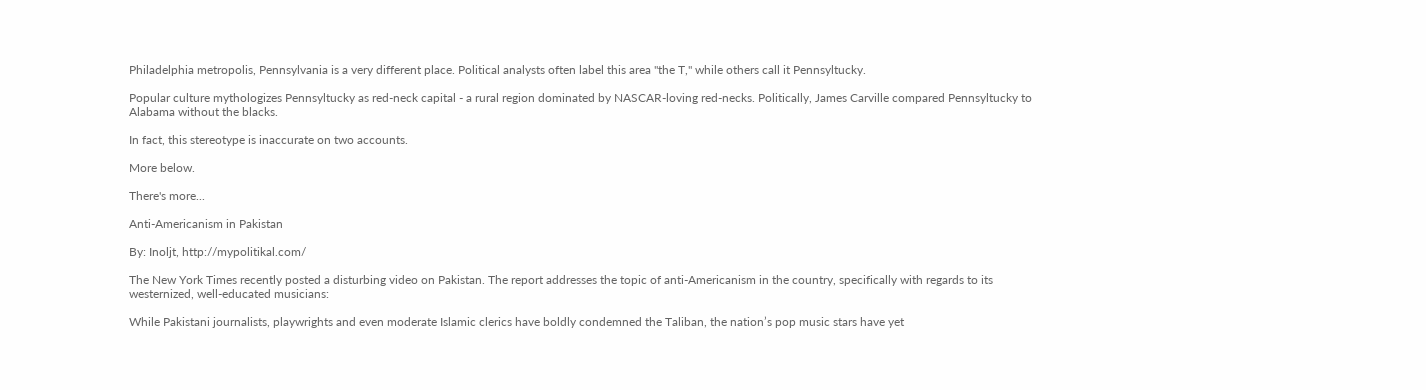Philadelphia metropolis, Pennsylvania is a very different place. Political analysts often label this area "the T," while others call it Pennsyltucky.

Popular culture mythologizes Pennsyltucky as red-neck capital - a rural region dominated by NASCAR-loving red-necks. Politically, James Carville compared Pennsyltucky to Alabama without the blacks.

In fact, this stereotype is inaccurate on two accounts.

More below.

There's more...

Anti-Americanism in Pakistan

By: Inoljt, http://mypolitikal.com/

The New York Times recently posted a disturbing video on Pakistan. The report addresses the topic of anti-Americanism in the country, specifically with regards to its westernized, well-educated musicians:

While Pakistani journalists, playwrights and even moderate Islamic clerics have boldly condemned the Taliban, the nation’s pop music stars have yet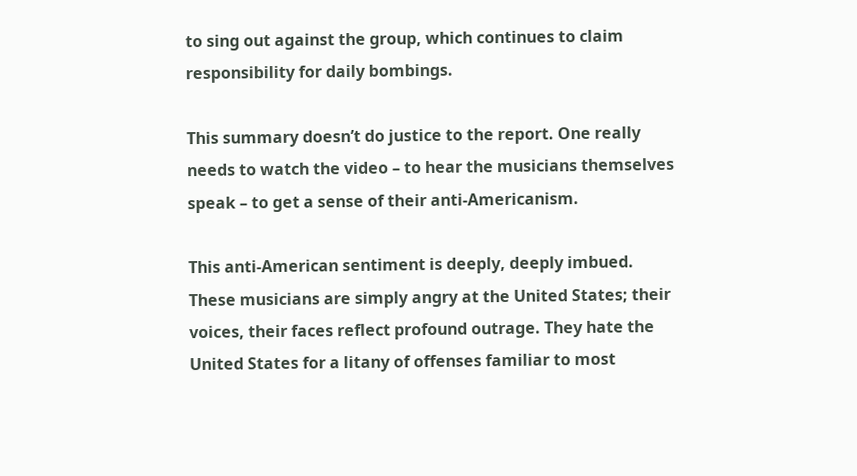to sing out against the group, which continues to claim responsibility for daily bombings.

This summary doesn’t do justice to the report. One really needs to watch the video – to hear the musicians themselves speak – to get a sense of their anti-Americanism.

This anti-American sentiment is deeply, deeply imbued. These musicians are simply angry at the United States; their voices, their faces reflect profound outrage. They hate the United States for a litany of offenses familiar to most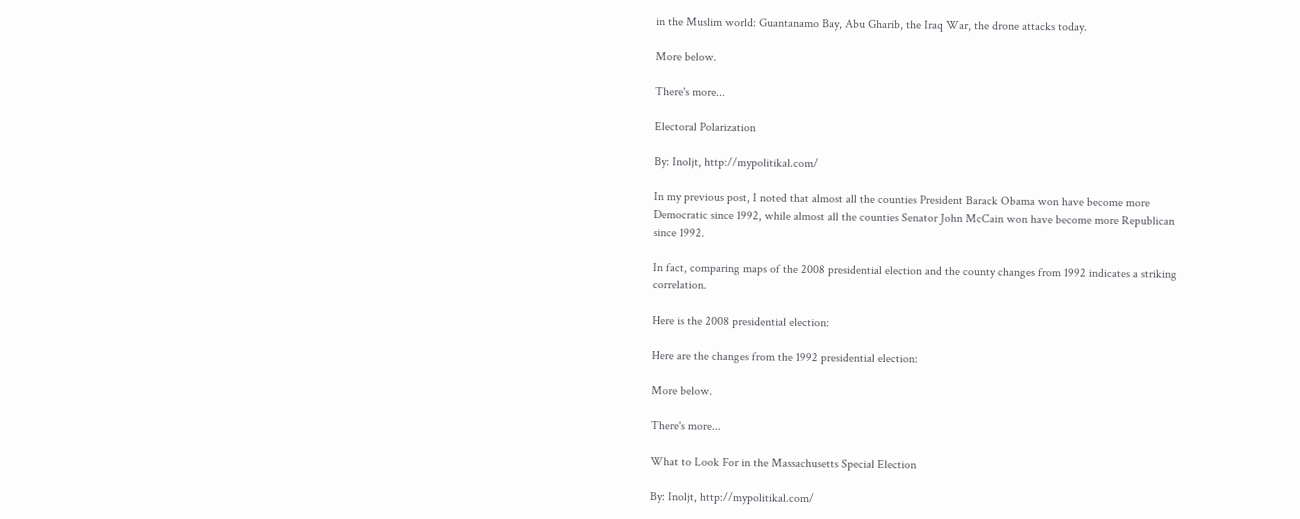in the Muslim world: Guantanamo Bay, Abu Gharib, the Iraq War, the drone attacks today.

More below.

There's more...

Electoral Polarization

By: Inoljt, http://mypolitikal.com/

In my previous post, I noted that almost all the counties President Barack Obama won have become more Democratic since 1992, while almost all the counties Senator John McCain won have become more Republican since 1992.

In fact, comparing maps of the 2008 presidential election and the county changes from 1992 indicates a striking correlation.

Here is the 2008 presidential election:

Here are the changes from the 1992 presidential election:

More below.

There's more...

What to Look For in the Massachusetts Special Election

By: Inoljt, http://mypolitikal.com/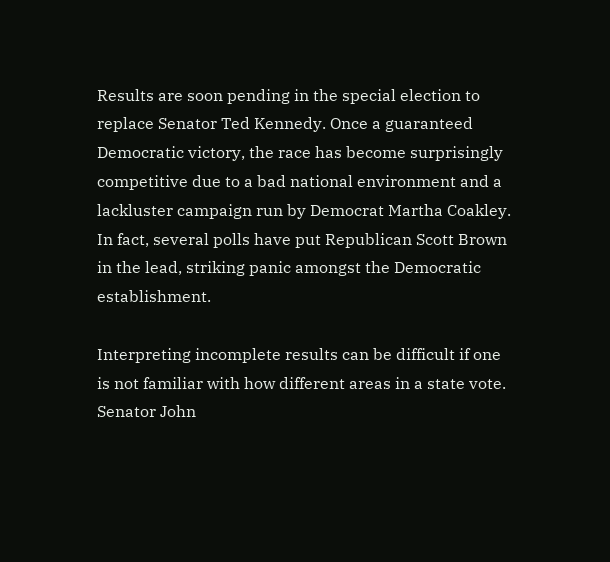Results are soon pending in the special election to replace Senator Ted Kennedy. Once a guaranteed Democratic victory, the race has become surprisingly competitive due to a bad national environment and a lackluster campaign run by Democrat Martha Coakley. In fact, several polls have put Republican Scott Brown in the lead, striking panic amongst the Democratic establishment.

Interpreting incomplete results can be difficult if one is not familiar with how different areas in a state vote. Senator John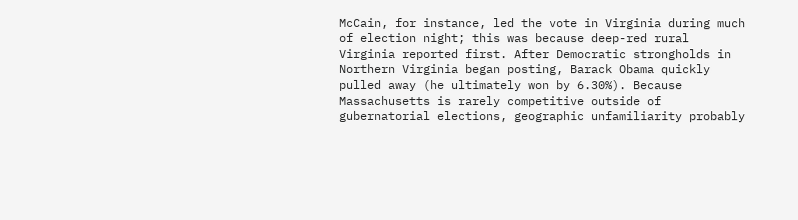McCain, for instance, led the vote in Virginia during much of election night; this was because deep-red rural Virginia reported first. After Democratic strongholds in Northern Virginia began posting, Barack Obama quickly pulled away (he ultimately won by 6.30%). Because Massachusetts is rarely competitive outside of gubernatorial elections, geographic unfamiliarity probably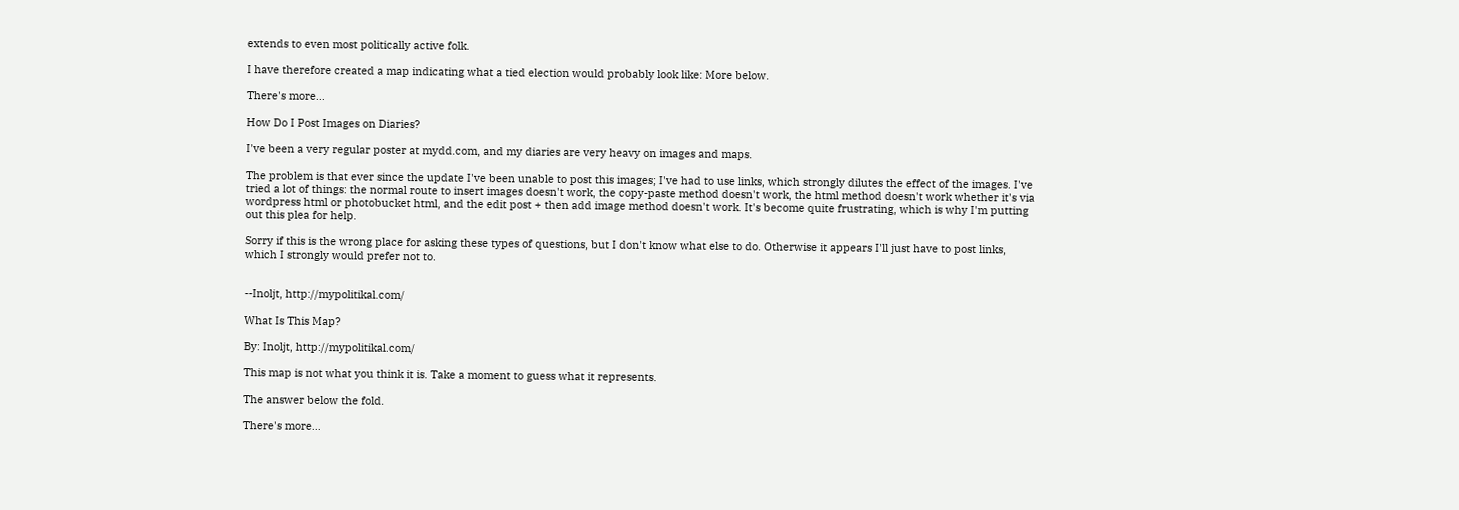extends to even most politically active folk.

I have therefore created a map indicating what a tied election would probably look like: More below.

There's more...

How Do I Post Images on Diaries?

I've been a very regular poster at mydd.com, and my diaries are very heavy on images and maps.

The problem is that ever since the update I've been unable to post this images; I've had to use links, which strongly dilutes the effect of the images. I've tried a lot of things: the normal route to insert images doesn't work, the copy-paste method doesn't work, the html method doesn't work whether it's via wordpress html or photobucket html, and the edit post + then add image method doesn't work. It's become quite frustrating, which is why I'm putting out this plea for help.

Sorry if this is the wrong place for asking these types of questions, but I don't know what else to do. Otherwise it appears I'll just have to post links, which I strongly would prefer not to.


--Inoljt, http://mypolitikal.com/

What Is This Map?

By: Inoljt, http://mypolitikal.com/

This map is not what you think it is. Take a moment to guess what it represents.

The answer below the fold.

There's more...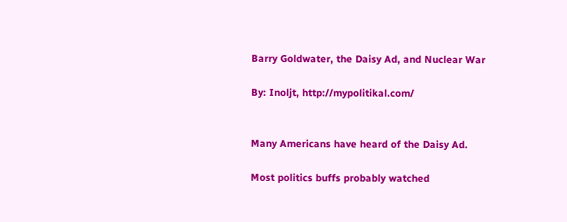Barry Goldwater, the Daisy Ad, and Nuclear War

By: Inoljt, http://mypolitikal.com/


Many Americans have heard of the Daisy Ad.

Most politics buffs probably watched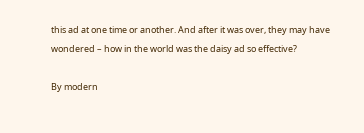this ad at one time or another. And after it was over, they may have wondered – how in the world was the daisy ad so effective?

By modern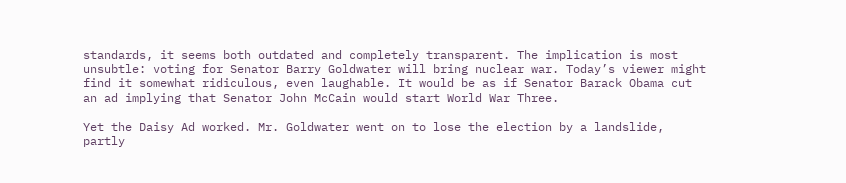standards, it seems both outdated and completely transparent. The implication is most unsubtle: voting for Senator Barry Goldwater will bring nuclear war. Today’s viewer might find it somewhat ridiculous, even laughable. It would be as if Senator Barack Obama cut an ad implying that Senator John McCain would start World War Three.

Yet the Daisy Ad worked. Mr. Goldwater went on to lose the election by a landslide, partly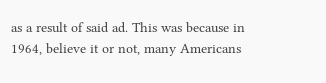as a result of said ad. This was because in 1964, believe it or not, many Americans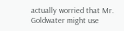actually worried that Mr. Goldwater might use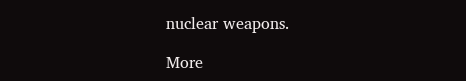nuclear weapons.

More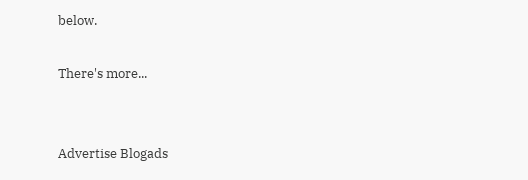below.

There's more...


Advertise Blogads